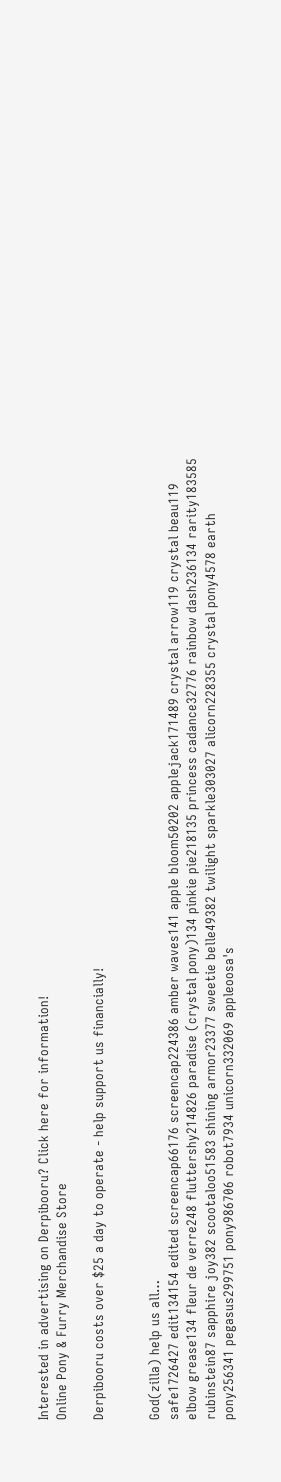Interested in advertising on Derpibooru? Click here for information!
Online Pony & Furry Merchandise Store

Derpibooru costs over $25 a day to operate - help support us financially!


God(zilla) help us all…
safe1726427 edit134154 edited screencap66176 screencap224386 amber waves141 apple bloom50202 applejack171489 crystal arrow119 crystal beau119 elbow grease134 fleur de verre248 fluttershy214826 paradise (crystal pony)134 pinkie pie218135 princess cadance32776 rainbow dash236134 rarity183585 rubinstein87 sapphire joy382 scootaloo51583 shining armor23377 sweetie belle49382 twilight sparkle303027 alicorn228355 crystal pony4578 earth pony256341 pegasus299751 pony986706 robot7934 unicorn332069 appleoosa's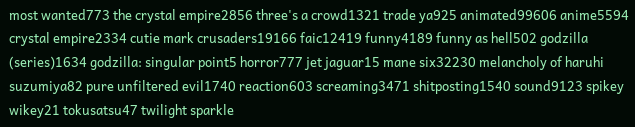most wanted773 the crystal empire2856 three's a crowd1321 trade ya925 animated99606 anime5594 crystal empire2334 cutie mark crusaders19166 faic12419 funny4189 funny as hell502 godzilla (series)1634 godzilla: singular point5 horror777 jet jaguar15 mane six32230 melancholy of haruhi suzumiya82 pure unfiltered evil1740 reaction603 screaming3471 shitposting1540 sound9123 spikey wikey21 tokusatsu47 twilight sparkle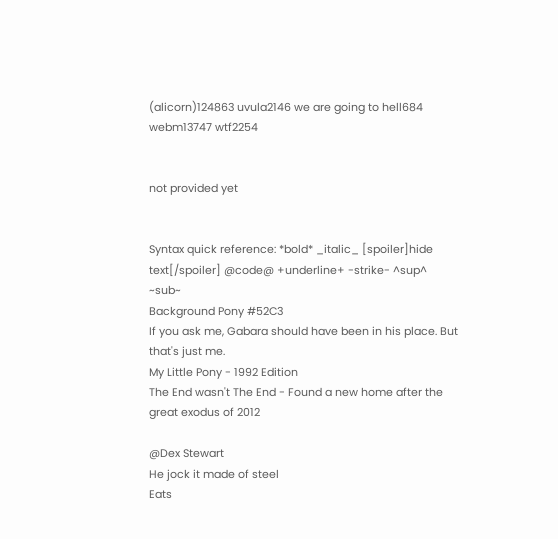(alicorn)124863 uvula2146 we are going to hell684 webm13747 wtf2254


not provided yet


Syntax quick reference: *bold* _italic_ [spoiler]hide text[/spoiler] @code@ +underline+ -strike- ^sup^ ~sub~
Background Pony #52C3
If you ask me, Gabara should have been in his place. But that's just me.
My Little Pony - 1992 Edition
The End wasn't The End - Found a new home after the great exodus of 2012

@Dex Stewart
He jock it made of steel
Eats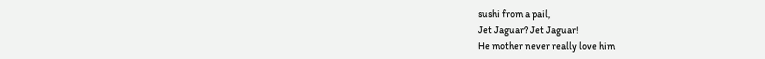sushi from a pail,
Jet Jaguar? Jet Jaguar!
He mother never really love him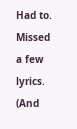Had to. Missed a few lyrics. (And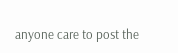anyone care to post the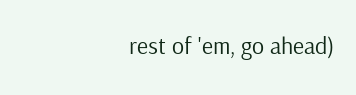rest of 'em, go ahead)